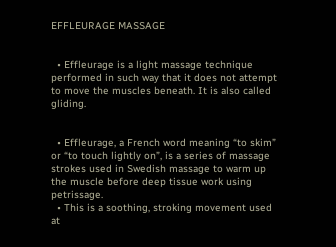EFFLEURAGE MASSAGE


  • Effleurage is a light massage technique performed in such way that it does not attempt to move the muscles beneath. It is also called gliding.


  • Effleurage, a French word meaning “to skim” or “to touch lightly on”, is a series of massage strokes used in Swedish massage to warm up the muscle before deep tissue work using petrissage.
  • This is a soothing, stroking movement used at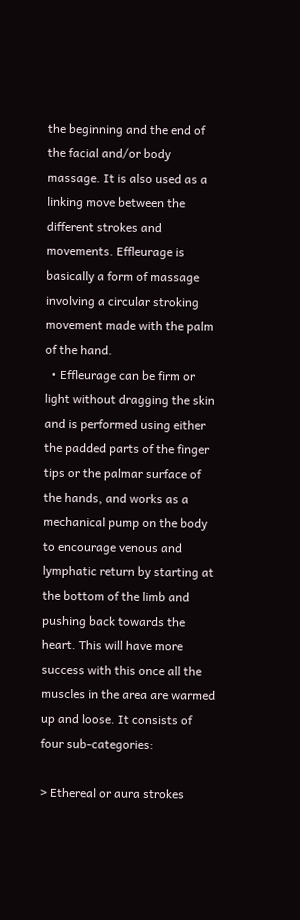the beginning and the end of the facial and/or body massage. It is also used as a linking move between the different strokes and movements. Effleurage is basically a form of massage involving a circular stroking movement made with the palm of the hand.
  • Effleurage can be firm or light without dragging the skin and is performed using either the padded parts of the finger tips or the palmar surface of the hands, and works as a mechanical pump on the body to encourage venous and lymphatic return by starting at the bottom of the limb and pushing back towards the heart. This will have more success with this once all the muscles in the area are warmed up and loose. It consists of four sub-categories:

> Ethereal or aura strokes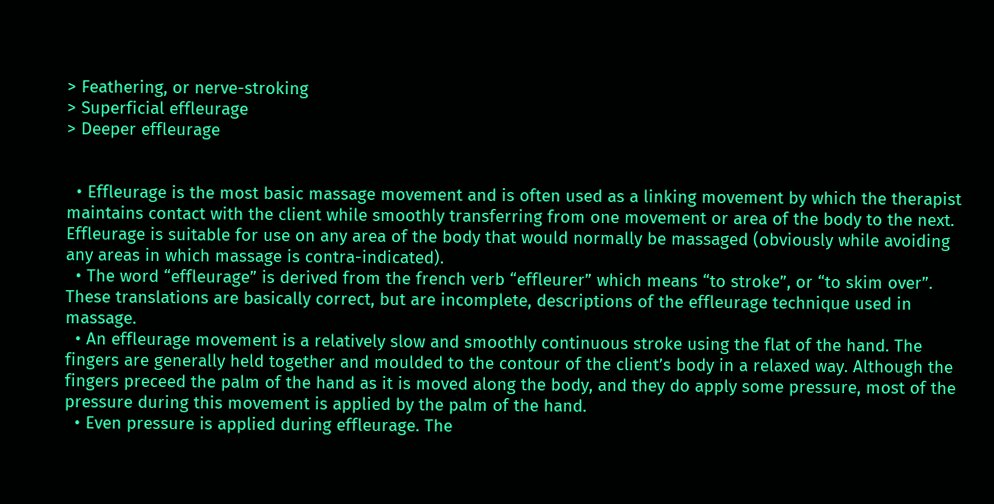> Feathering, or nerve-stroking
> Superficial effleurage
> Deeper effleurage


  • Effleurage is the most basic massage movement and is often used as a linking movement by which the therapist maintains contact with the client while smoothly transferring from one movement or area of the body to the next. Effleurage is suitable for use on any area of the body that would normally be massaged (obviously while avoiding any areas in which massage is contra-indicated).
  • The word “effleurage” is derived from the french verb “effleurer” which means “to stroke”, or “to skim over”. These translations are basically correct, but are incomplete, descriptions of the effleurage technique used in massage.
  • An effleurage movement is a relatively slow and smoothly continuous stroke using the flat of the hand. The fingers are generally held together and moulded to the contour of the client’s body in a relaxed way. Although the fingers preceed the palm of the hand as it is moved along the body, and they do apply some pressure, most of the pressure during this movement is applied by the palm of the hand.
  • Even pressure is applied during effleurage. The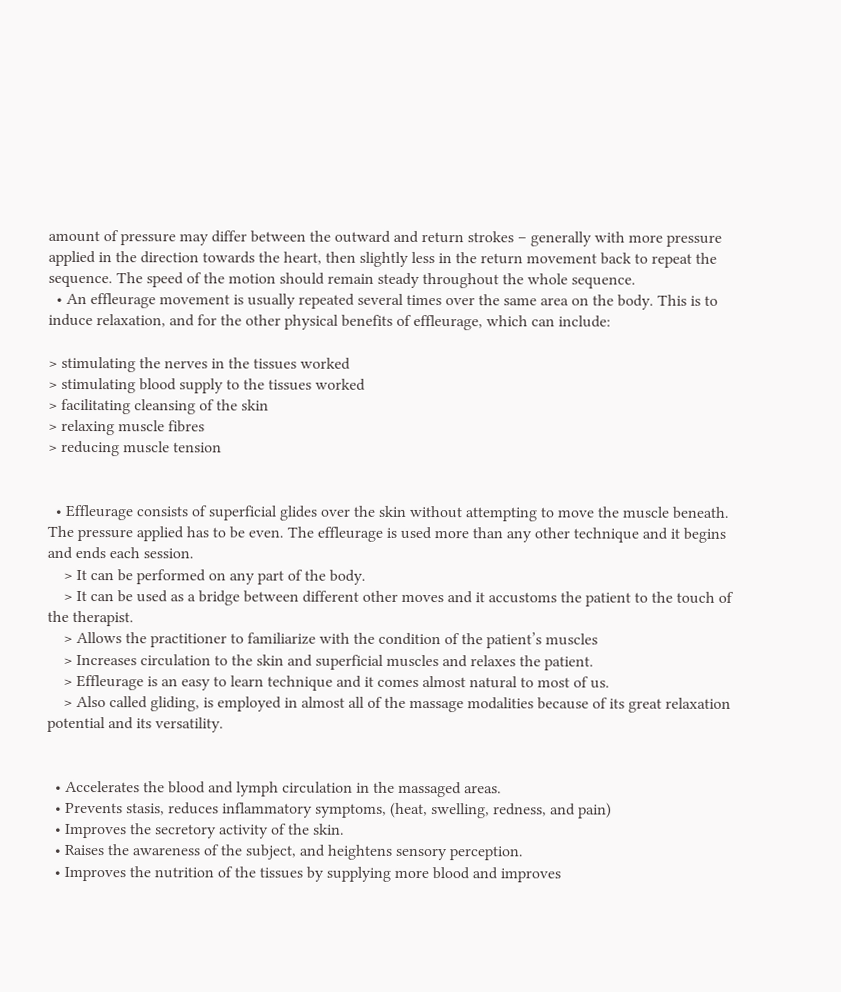amount of pressure may differ between the outward and return strokes – generally with more pressure applied in the direction towards the heart, then slightly less in the return movement back to repeat the sequence. The speed of the motion should remain steady throughout the whole sequence.
  • An effleurage movement is usually repeated several times over the same area on the body. This is to induce relaxation, and for the other physical benefits of effleurage, which can include:

> stimulating the nerves in the tissues worked
> stimulating blood supply to the tissues worked
> facilitating cleansing of the skin
> relaxing muscle fibres
> reducing muscle tension


  • Effleurage consists of superficial glides over the skin without attempting to move the muscle beneath. The pressure applied has to be even. The effleurage is used more than any other technique and it begins and ends each session.
    > It can be performed on any part of the body.
    > It can be used as a bridge between different other moves and it accustoms the patient to the touch of the therapist.
    > Allows the practitioner to familiarize with the condition of the patient’s muscles
    > Increases circulation to the skin and superficial muscles and relaxes the patient.
    > Effleurage is an easy to learn technique and it comes almost natural to most of us.
    > Also called gliding, is employed in almost all of the massage modalities because of its great relaxation potential and its versatility.


  • Accelerates the blood and lymph circulation in the massaged areas.
  • Prevents stasis, reduces inflammatory symptoms, (heat, swelling, redness, and pain)
  • Improves the secretory activity of the skin.
  • Raises the awareness of the subject, and heightens sensory perception.
  • Improves the nutrition of the tissues by supplying more blood and improves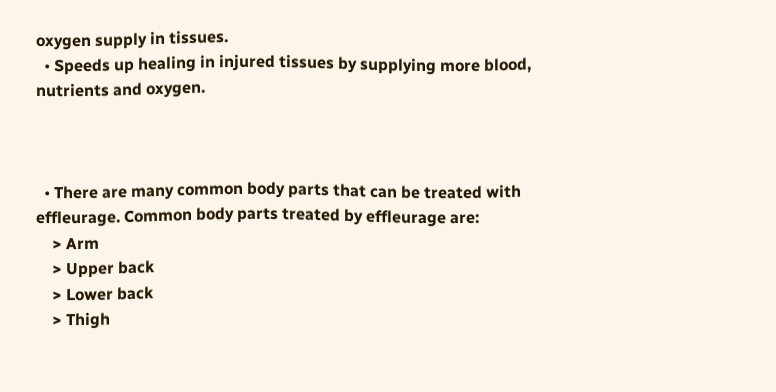oxygen supply in tissues.
  • Speeds up healing in injured tissues by supplying more blood, nutrients and oxygen.



  • There are many common body parts that can be treated with effleurage. Common body parts treated by effleurage are:
    > Arm
    > Upper back
    > Lower back
    > Thigh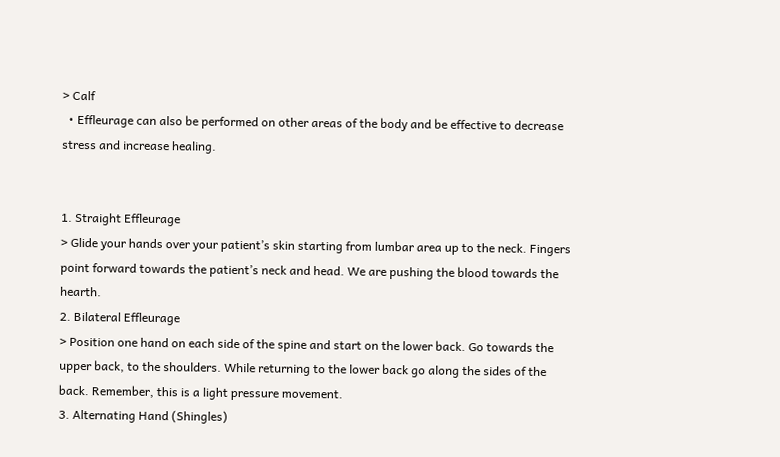> Calf
  • Effleurage can also be performed on other areas of the body and be effective to decrease stress and increase healing.


1. Straight Effleurage
> Glide your hands over your patient’s skin starting from lumbar area up to the neck. Fingers point forward towards the patient’s neck and head. We are pushing the blood towards the hearth.
2. Bilateral Effleurage
> Position one hand on each side of the spine and start on the lower back. Go towards the upper back, to the shoulders. While returning to the lower back go along the sides of the back. Remember, this is a light pressure movement.
3. Alternating Hand (Shingles)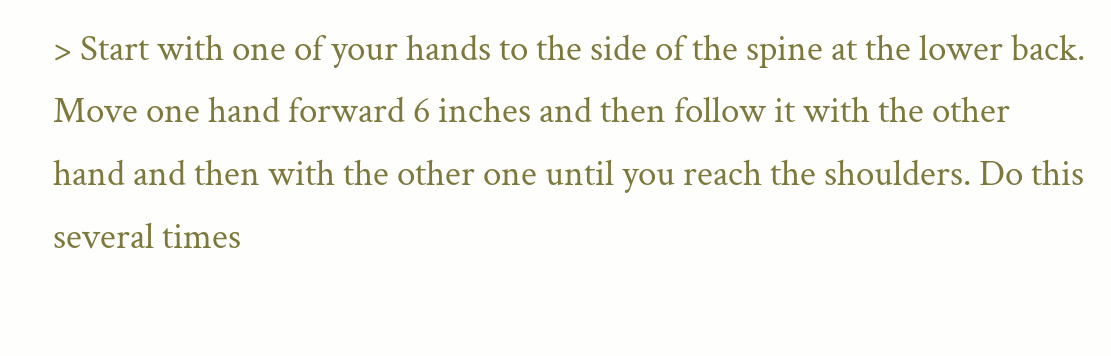> Start with one of your hands to the side of the spine at the lower back. Move one hand forward 6 inches and then follow it with the other hand and then with the other one until you reach the shoulders. Do this several times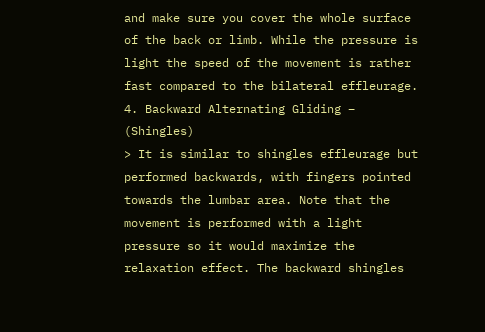and make sure you cover the whole surface of the back or limb. While the pressure is light the speed of the movement is rather fast compared to the bilateral effleurage.
4. Backward Alternating Gliding – (Shingles)
> It is similar to shingles effleurage but performed backwards, with fingers pointed towards the lumbar area. Note that the movement is performed with a light pressure so it would maximize the relaxation effect. The backward shingles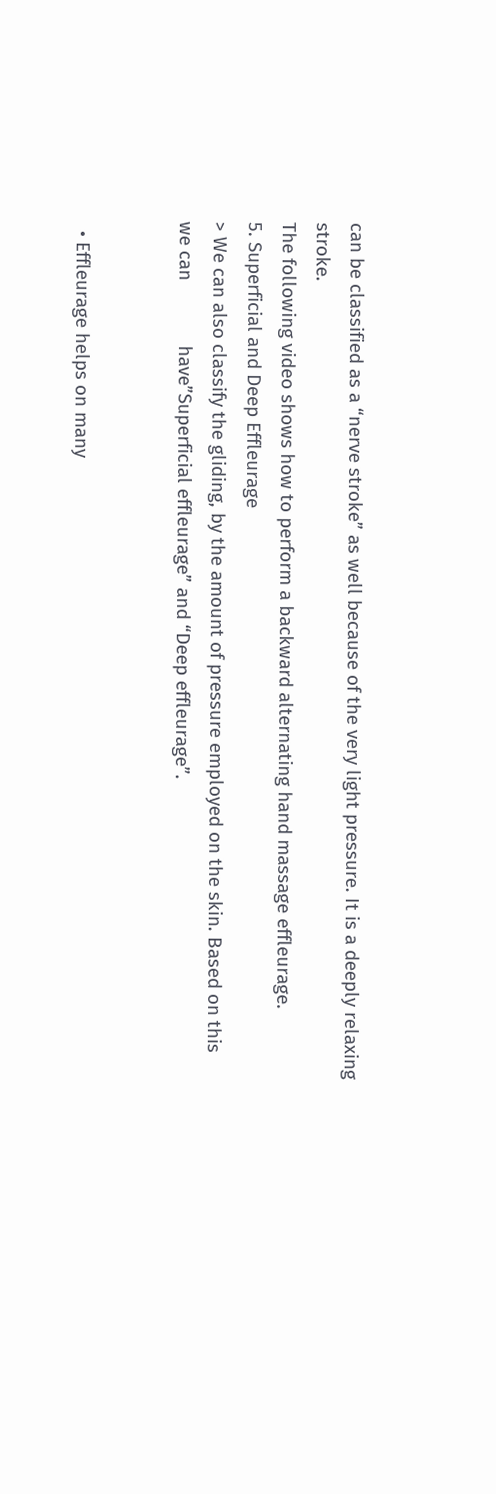can be classified as a “nerve stroke” as well because of the very light pressure. It is a deeply relaxing stroke.
The following video shows how to perform a backward alternating hand massage effleurage.
5. Superficial and Deep Effleurage
> We can also classify the gliding, by the amount of pressure employed on the skin. Based on this we can             have”Superficial effleurage” and “Deep effleurage”.


  • Effleurage helps on many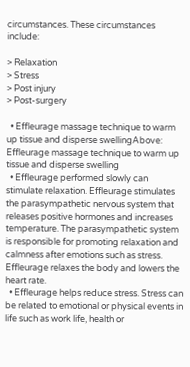circumstances. These circumstances include:

> Relaxation
> Stress
> Post injury
> Post-surgery

  • Effleurage massage technique to warm up tissue and disperse swellingAbove: Effleurage massage technique to warm up tissue and disperse swelling
  • Effleurage performed slowly can stimulate relaxation. Effleurage stimulates the parasympathetic nervous system that releases positive hormones and increases temperature. The parasympathetic system is responsible for promoting relaxation and calmness after emotions such as stress. Effleurage relaxes the body and lowers the heart rate.
  • Effleurage helps reduce stress. Stress can be related to emotional or physical events in life such as work life, health or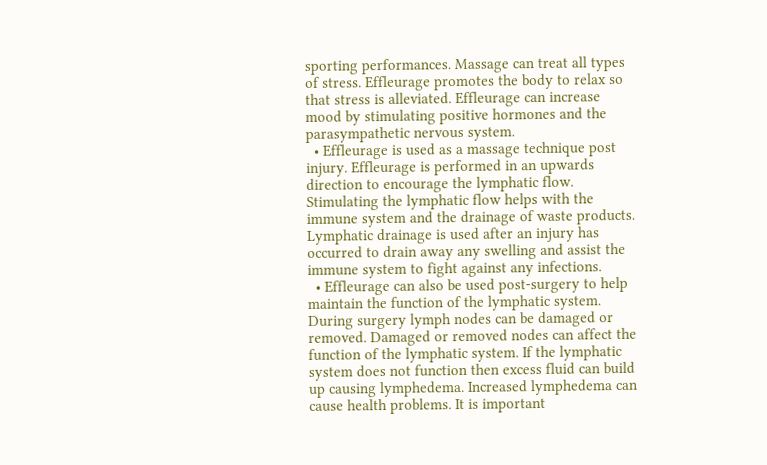sporting performances. Massage can treat all types of stress. Effleurage promotes the body to relax so that stress is alleviated. Effleurage can increase mood by stimulating positive hormones and the parasympathetic nervous system.
  • Effleurage is used as a massage technique post injury. Effleurage is performed in an upwards direction to encourage the lymphatic flow. Stimulating the lymphatic flow helps with the immune system and the drainage of waste products. Lymphatic drainage is used after an injury has occurred to drain away any swelling and assist the immune system to fight against any infections.
  • Effleurage can also be used post-surgery to help maintain the function of the lymphatic system. During surgery lymph nodes can be damaged or removed. Damaged or removed nodes can affect the function of the lymphatic system. If the lymphatic system does not function then excess fluid can build up causing lymphedema. Increased lymphedema can cause health problems. It is important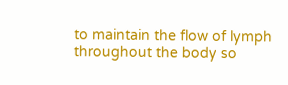to maintain the flow of lymph throughout the body so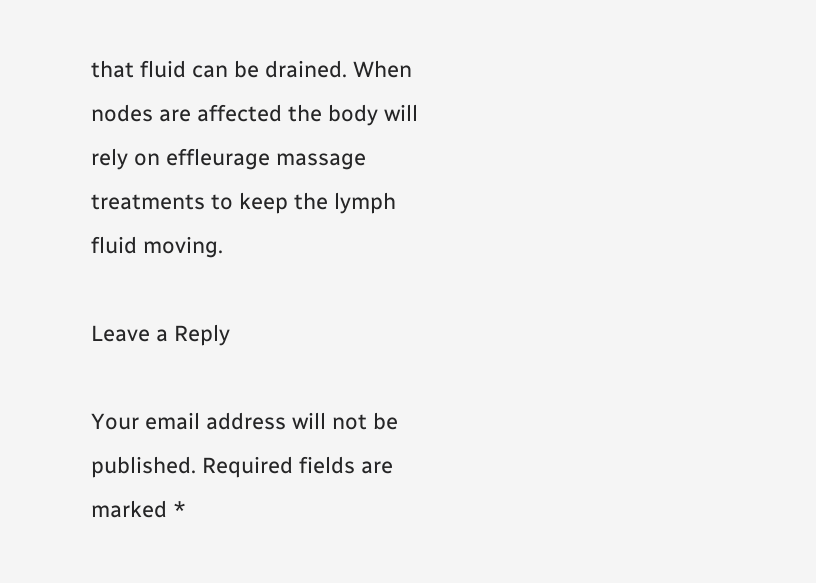that fluid can be drained. When nodes are affected the body will rely on effleurage massage treatments to keep the lymph fluid moving.

Leave a Reply

Your email address will not be published. Required fields are marked *